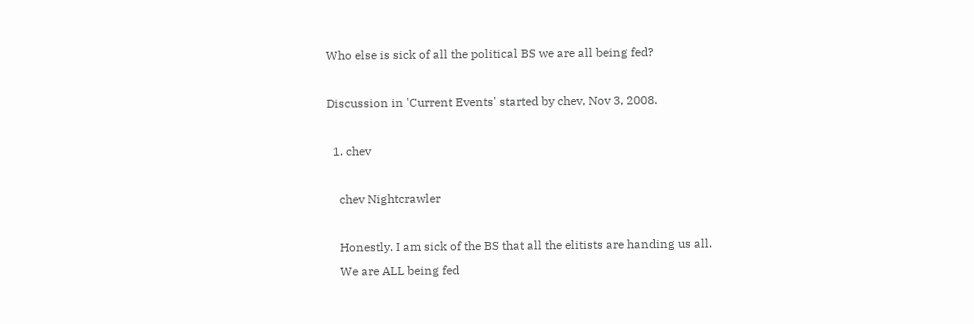Who else is sick of all the political BS we are all being fed?

Discussion in 'Current Events' started by chev, Nov 3, 2008.

  1. chev

    chev Nightcrawler

    Honestly. I am sick of the BS that all the elitists are handing us all.
    We are ALL being fed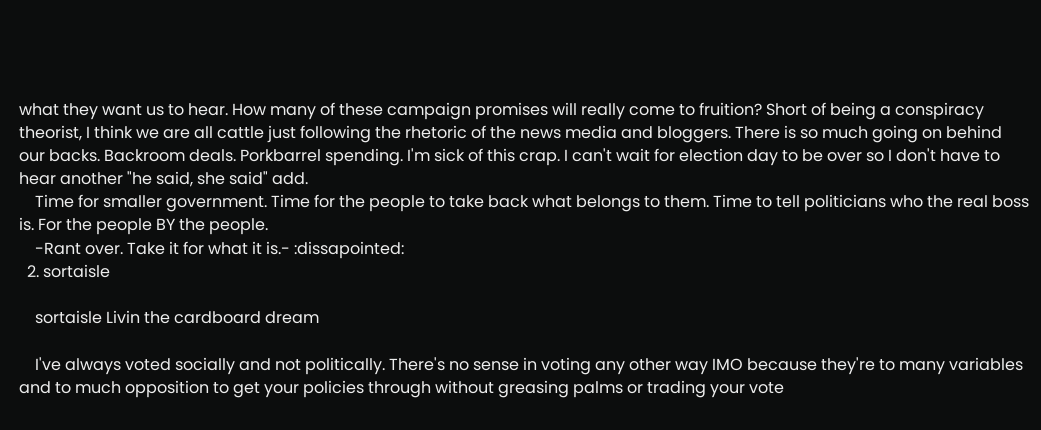what they want us to hear. How many of these campaign promises will really come to fruition? Short of being a conspiracy theorist, I think we are all cattle just following the rhetoric of the news media and bloggers. There is so much going on behind our backs. Backroom deals. Porkbarrel spending. I'm sick of this crap. I can't wait for election day to be over so I don't have to hear another "he said, she said" add.
    Time for smaller government. Time for the people to take back what belongs to them. Time to tell politicians who the real boss is. For the people BY the people.
    -Rant over. Take it for what it is.- :dissapointed:
  2. sortaisle

    sortaisle Livin the cardboard dream

    I've always voted socially and not politically. There's no sense in voting any other way IMO because they're to many variables and to much opposition to get your policies through without greasing palms or trading your vote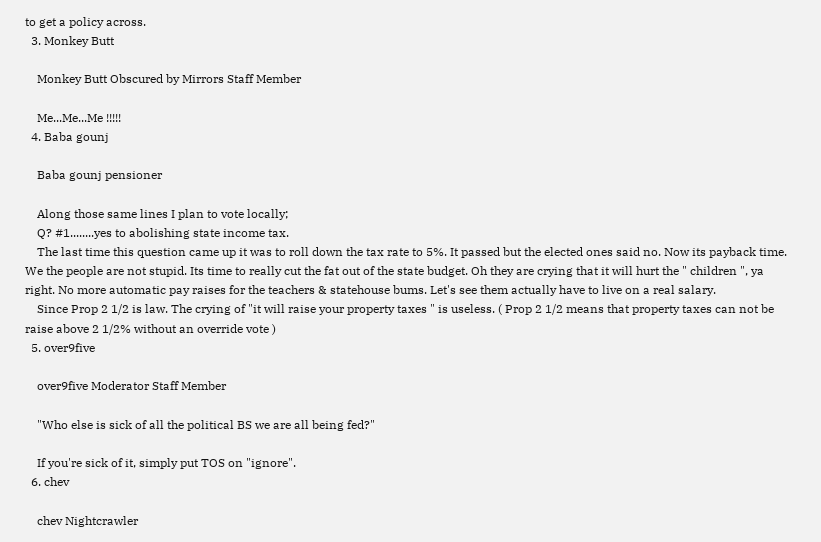to get a policy across.
  3. Monkey Butt

    Monkey Butt Obscured by Mirrors Staff Member

    Me...Me...Me !!!!!
  4. Baba gounj

    Baba gounj pensioner

    Along those same lines I plan to vote locally;
    Q? #1........yes to abolishing state income tax.
    The last time this question came up it was to roll down the tax rate to 5%. It passed but the elected ones said no. Now its payback time. We the people are not stupid. Its time to really cut the fat out of the state budget. Oh they are crying that it will hurt the " children ", ya right. No more automatic pay raises for the teachers & statehouse bums. Let's see them actually have to live on a real salary.
    Since Prop 2 1/2 is law. The crying of "it will raise your property taxes " is useless. ( Prop 2 1/2 means that property taxes can not be raise above 2 1/2% without an override vote )
  5. over9five

    over9five Moderator Staff Member

    "Who else is sick of all the political BS we are all being fed?"

    If you're sick of it, simply put TOS on "ignore".
  6. chev

    chev Nightcrawler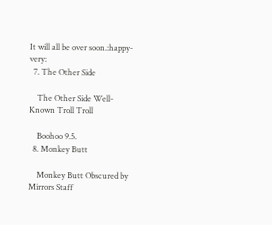It will all be over soon.:happy-very:
  7. The Other Side

    The Other Side Well-Known Troll Troll

    Boohoo 9.5.
  8. Monkey Butt

    Monkey Butt Obscured by Mirrors Staff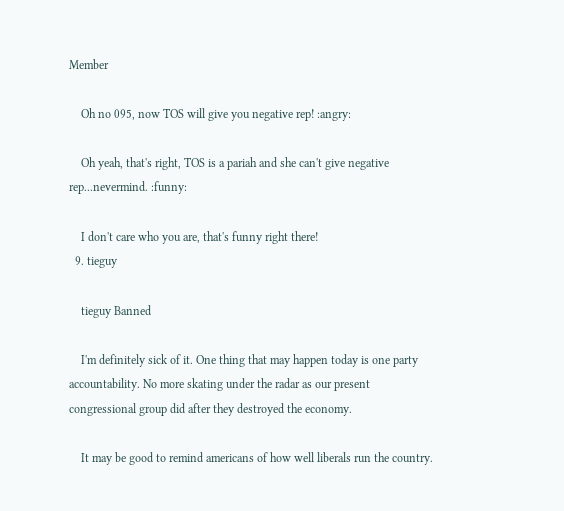Member

    Oh no 095, now TOS will give you negative rep! :angry:

    Oh yeah, that's right, TOS is a pariah and she can't give negative rep...nevermind. :funny:

    I don't care who you are, that's funny right there!
  9. tieguy

    tieguy Banned

    I'm definitely sick of it. One thing that may happen today is one party accountability. No more skating under the radar as our present congressional group did after they destroyed the economy.

    It may be good to remind americans of how well liberals run the country.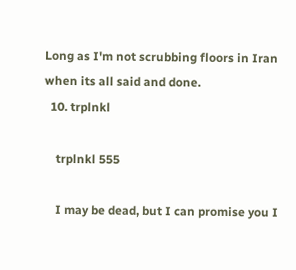Long as I'm not scrubbing floors in Iran when its all said and done.
  10. trplnkl

    trplnkl 555

    I may be dead, but I can promise you I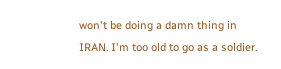won't be doing a damn thing in IRAN. I'm too old to go as a soldier.